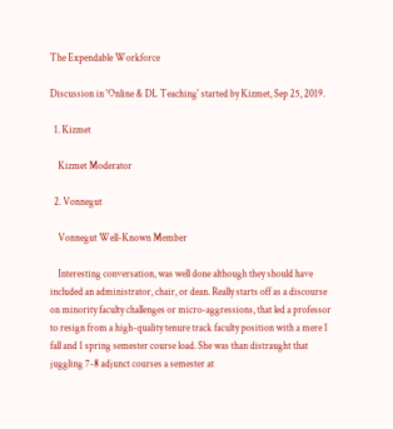The Expendable Workforce

Discussion in 'Online & DL Teaching' started by Kizmet, Sep 25, 2019.

  1. Kizmet

    Kizmet Moderator

  2. Vonnegut

    Vonnegut Well-Known Member

    Interesting conversation, was well done although they should have included an administrator, chair, or dean. Really starts off as a discourse on minority faculty challenges or micro-aggressions, that led a professor to resign from a high-quality tenure track faculty position with a mere 1 fall and 1 spring semester course load. She was than distraught that juggling 7-8 adjunct courses a semester at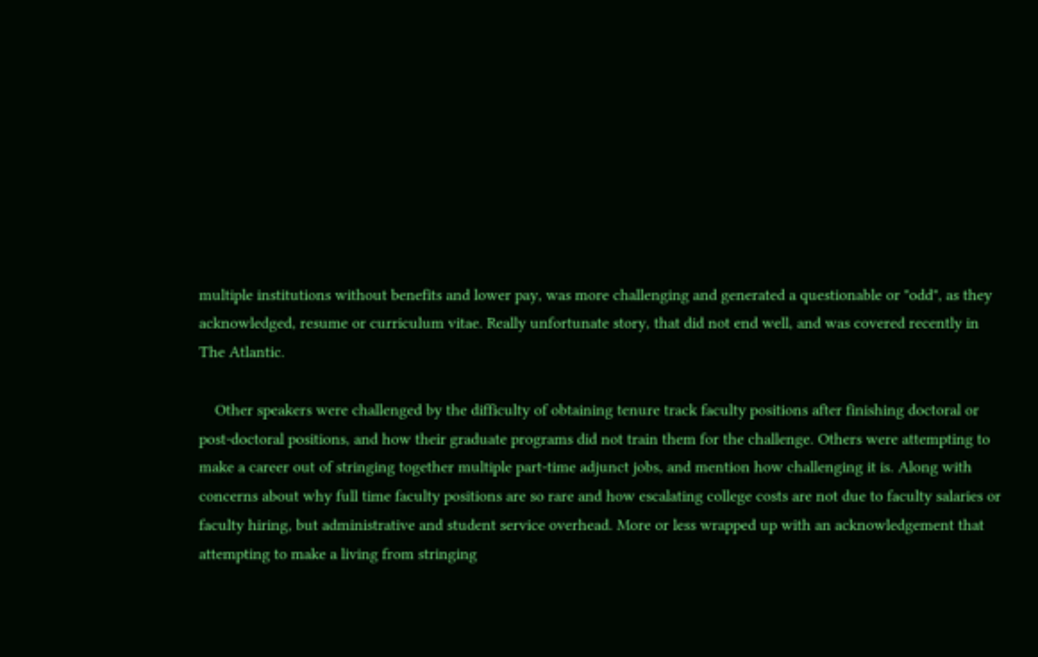multiple institutions without benefits and lower pay, was more challenging and generated a questionable or "odd", as they acknowledged, resume or curriculum vitae. Really unfortunate story, that did not end well, and was covered recently in The Atlantic.

    Other speakers were challenged by the difficulty of obtaining tenure track faculty positions after finishing doctoral or post-doctoral positions, and how their graduate programs did not train them for the challenge. Others were attempting to make a career out of stringing together multiple part-time adjunct jobs, and mention how challenging it is. Along with concerns about why full time faculty positions are so rare and how escalating college costs are not due to faculty salaries or faculty hiring, but administrative and student service overhead. More or less wrapped up with an acknowledgement that attempting to make a living from stringing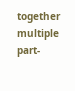together multiple part-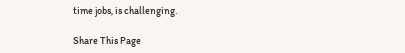time jobs, is challenging.

Share This Page